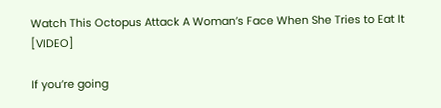Watch This Octopus Attack A Woman’s Face When She Tries to Eat It [VIDEO]

If you’re going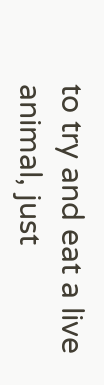to try and eat a live animal, just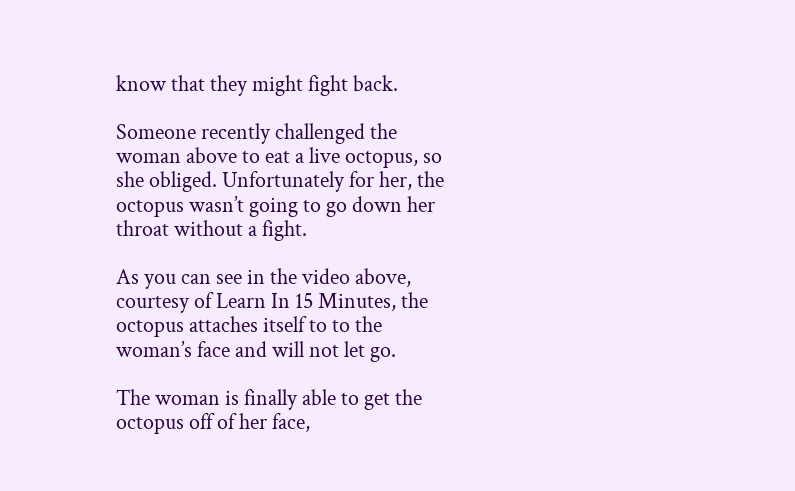know that they might fight back.

Someone recently challenged the woman above to eat a live octopus, so she obliged. Unfortunately for her, the octopus wasn’t going to go down her throat without a fight.

As you can see in the video above, courtesy of Learn In 15 Minutes, the octopus attaches itself to to the woman’s face and will not let go.

The woman is finally able to get the octopus off of her face,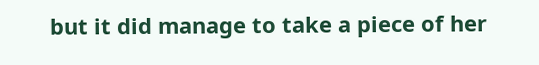but it did manage to take a piece of her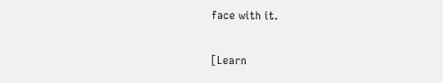face with it.

[Learn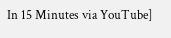In 15 Minutes via YouTube]